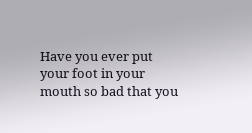Have you ever put your foot in your mouth so bad that you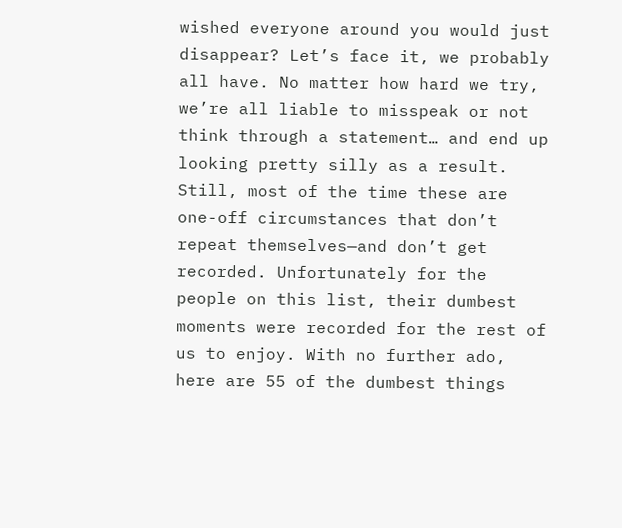wished everyone around you would just disappear? Let’s face it, we probably all have. No matter how hard we try, we’re all liable to misspeak or not think through a statement… and end up looking pretty silly as a result. Still, most of the time these are one-off circumstances that don’t repeat themselves—and don’t get recorded. Unfortunately for the people on this list, their dumbest moments were recorded for the rest of us to enjoy. With no further ado, here are 55 of the dumbest things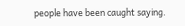people have been caught saying.